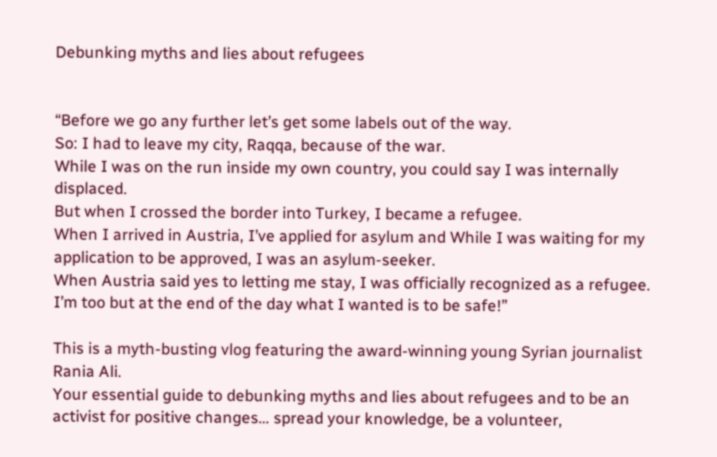Debunking myths and lies about refugees


“Before we go any further let’s get some labels out of the way.
So: I had to leave my city, Raqqa, because of the war.
While I was on the run inside my own country, you could say I was internally displaced.
But when I crossed the border into Turkey, I became a refugee.
When I arrived in Austria, I’ve applied for asylum and While I was waiting for my application to be approved, I was an asylum-seeker.
When Austria said yes to letting me stay, I was officially recognized as a refugee.
I’m too but at the end of the day what I wanted is to be safe!”

This is a myth-busting vlog featuring the award-winning young Syrian journalist Rania Ali.
Your essential guide to debunking myths and lies about refugees and to be an activist for positive changes… spread your knowledge, be a volunteer,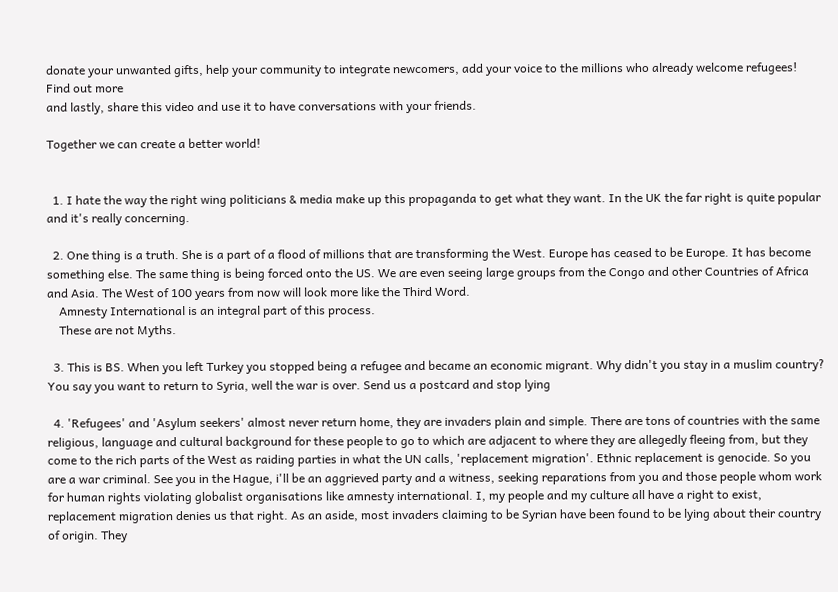donate your unwanted gifts, help your community to integrate newcomers, add your voice to the millions who already welcome refugees!
Find out more
and lastly, share this video and use it to have conversations with your friends.

Together we can create a better world!


  1. I hate the way the right wing politicians & media make up this propaganda to get what they want. In the UK the far right is quite popular and it's really concerning.

  2. One thing is a truth. She is a part of a flood of millions that are transforming the West. Europe has ceased to be Europe. It has become something else. The same thing is being forced onto the US. We are even seeing large groups from the Congo and other Countries of Africa and Asia. The West of 100 years from now will look more like the Third Word.
    Amnesty International is an integral part of this process.
    These are not Myths.

  3. This is BS. When you left Turkey you stopped being a refugee and became an economic migrant. Why didn't you stay in a muslim country? You say you want to return to Syria, well the war is over. Send us a postcard and stop lying

  4. 'Refugees' and 'Asylum seekers' almost never return home, they are invaders plain and simple. There are tons of countries with the same religious, language and cultural background for these people to go to which are adjacent to where they are allegedly fleeing from, but they come to the rich parts of the West as raiding parties in what the UN calls, 'replacement migration'. Ethnic replacement is genocide. So you are a war criminal. See you in the Hague, i'll be an aggrieved party and a witness, seeking reparations from you and those people whom work for human rights violating globalist organisations like amnesty international. I, my people and my culture all have a right to exist, replacement migration denies us that right. As an aside, most invaders claiming to be Syrian have been found to be lying about their country of origin. They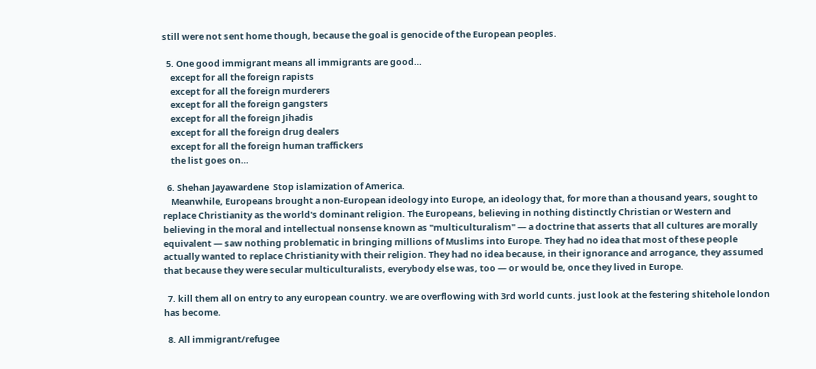still were not sent home though, because the goal is genocide of the European peoples.

  5. One good immigrant means all immigrants are good…
    except for all the foreign rapists
    except for all the foreign murderers
    except for all the foreign gangsters
    except for all the foreign Jihadis
    except for all the foreign drug dealers
    except for all the foreign human traffickers
    the list goes on…

  6. Shehan Jayawardene  Stop islamization of America.
    Meanwhile, Europeans brought a non-European ideology into Europe, an ideology that, for more than a thousand years, sought to replace Christianity as the world's dominant religion. The Europeans, believing in nothing distinctly Christian or Western and believing in the moral and intellectual nonsense known as "multiculturalism" — a doctrine that asserts that all cultures are morally equivalent — saw nothing problematic in bringing millions of Muslims into Europe. They had no idea that most of these people actually wanted to replace Christianity with their religion. They had no idea because, in their ignorance and arrogance, they assumed that because they were secular multiculturalists, everybody else was, too — or would be, once they lived in Europe.

  7. kill them all on entry to any european country. we are overflowing with 3rd world cunts. just look at the festering shitehole london has become.

  8. All immigrant/refugee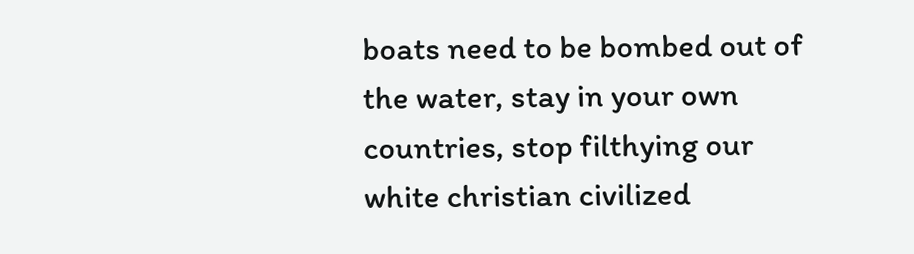boats need to be bombed out of the water, stay in your own countries, stop filthying our white christian civilized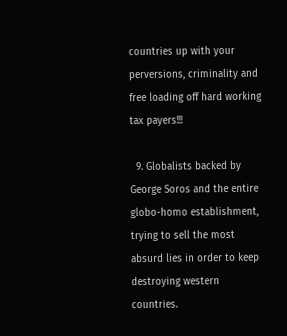countries up with your perversions, criminality and free loading off hard working tax payers!!!

  9. Globalists backed by George Soros and the entire globo-homo establishment, trying to sell the most absurd lies in order to keep destroying western countries.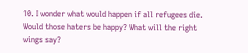10. I wonder what would happen if all refugees die. Would those haters be happy? What will the right wings say?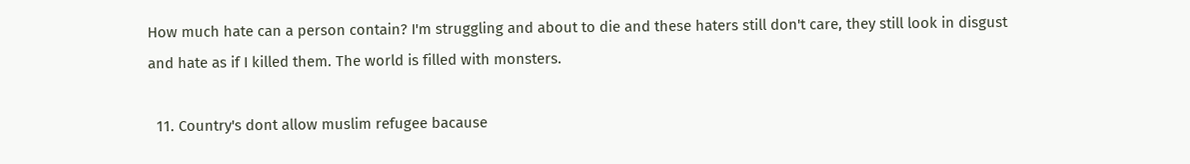How much hate can a person contain? I'm struggling and about to die and these haters still don't care, they still look in disgust and hate as if I killed them. The world is filled with monsters.

  11. Country's dont allow muslim refugee bacause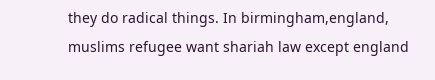they do radical things. In birmingham,england, muslims refugee want shariah law except england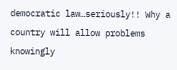democratic law…seriously!! Why a country will allow problems knowingly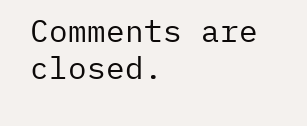Comments are closed.